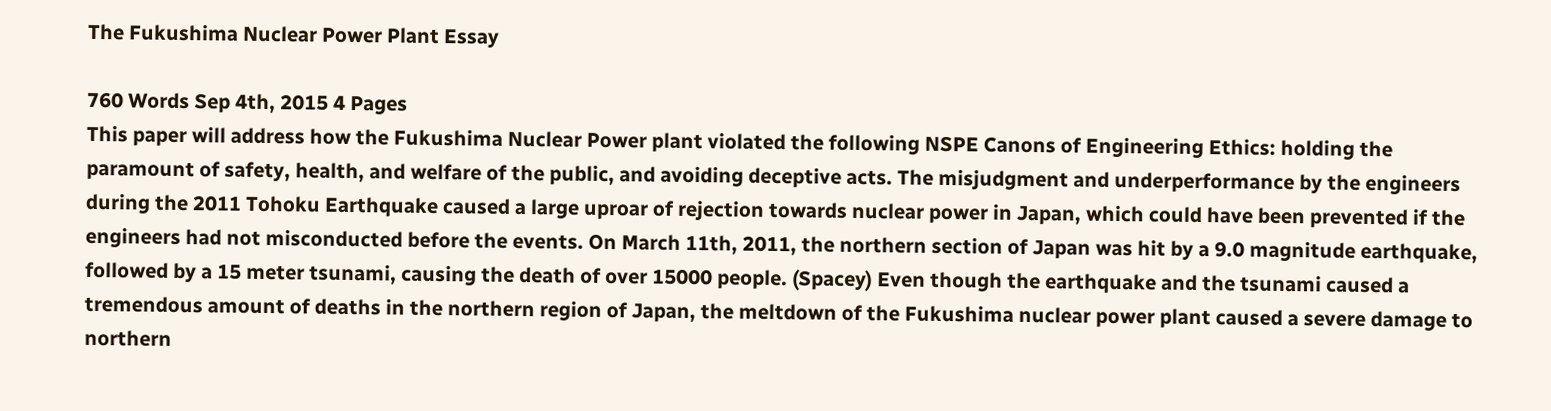The Fukushima Nuclear Power Plant Essay

760 Words Sep 4th, 2015 4 Pages
This paper will address how the Fukushima Nuclear Power plant violated the following NSPE Canons of Engineering Ethics: holding the paramount of safety, health, and welfare of the public, and avoiding deceptive acts. The misjudgment and underperformance by the engineers during the 2011 Tohoku Earthquake caused a large uproar of rejection towards nuclear power in Japan, which could have been prevented if the engineers had not misconducted before the events. On March 11th, 2011, the northern section of Japan was hit by a 9.0 magnitude earthquake, followed by a 15 meter tsunami, causing the death of over 15000 people. (Spacey) Even though the earthquake and the tsunami caused a tremendous amount of deaths in the northern region of Japan, the meltdown of the Fukushima nuclear power plant caused a severe damage to northern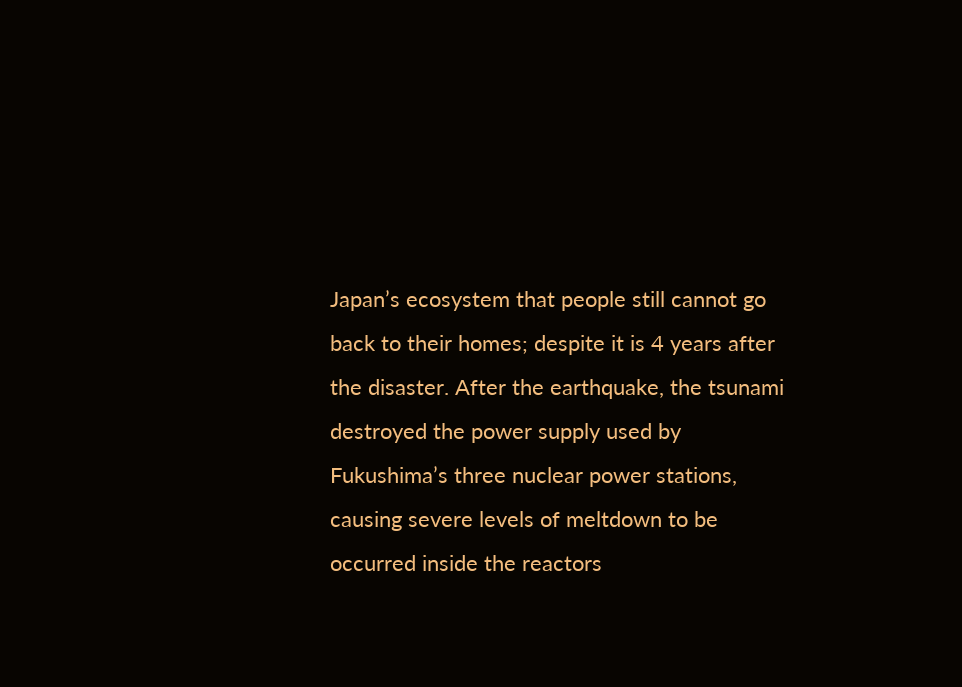Japan’s ecosystem that people still cannot go back to their homes; despite it is 4 years after the disaster. After the earthquake, the tsunami destroyed the power supply used by Fukushima’s three nuclear power stations, causing severe levels of meltdown to be occurred inside the reactors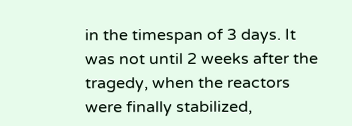in the timespan of 3 days. It was not until 2 weeks after the tragedy, when the reactors were finally stabilized,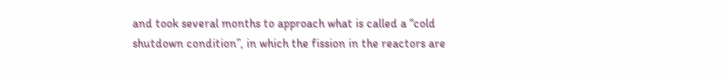and took several months to approach what is called a “cold shutdown condition”, in which the fission in the reactors are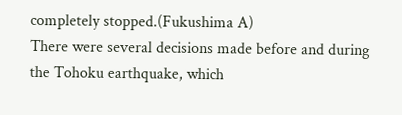completely stopped.(Fukushima A)
There were several decisions made before and during the Tohoku earthquake, which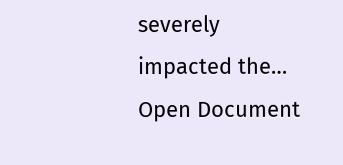severely impacted the…
Open Document